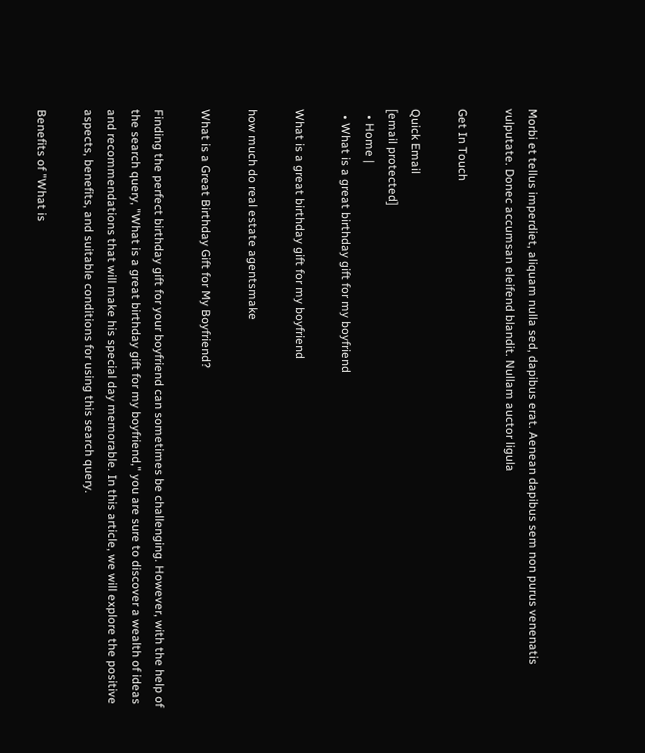Morbi et tellus imperdiet, aliquam nulla sed, dapibus erat. Aenean dapibus sem non purus venenatis vulputate. Donec accumsan eleifend blandit. Nullam auctor ligula

Get In Touch

Quick Email
[email protected]
  • Home |
  • What is a great birthday gift for my boyfriend

What is a great birthday gift for my boyfriend

how much do real estate agentsmake

What is a Great Birthday Gift for My Boyfriend?

Finding the perfect birthday gift for your boyfriend can sometimes be challenging. However, with the help of the search query, "What is a great birthday gift for my boyfriend," you are sure to discover a wealth of ideas and recommendations that will make his special day memorable. In this article, we will explore the positive aspects, benefits, and suitable conditions for using this search query.

Benefits of "What is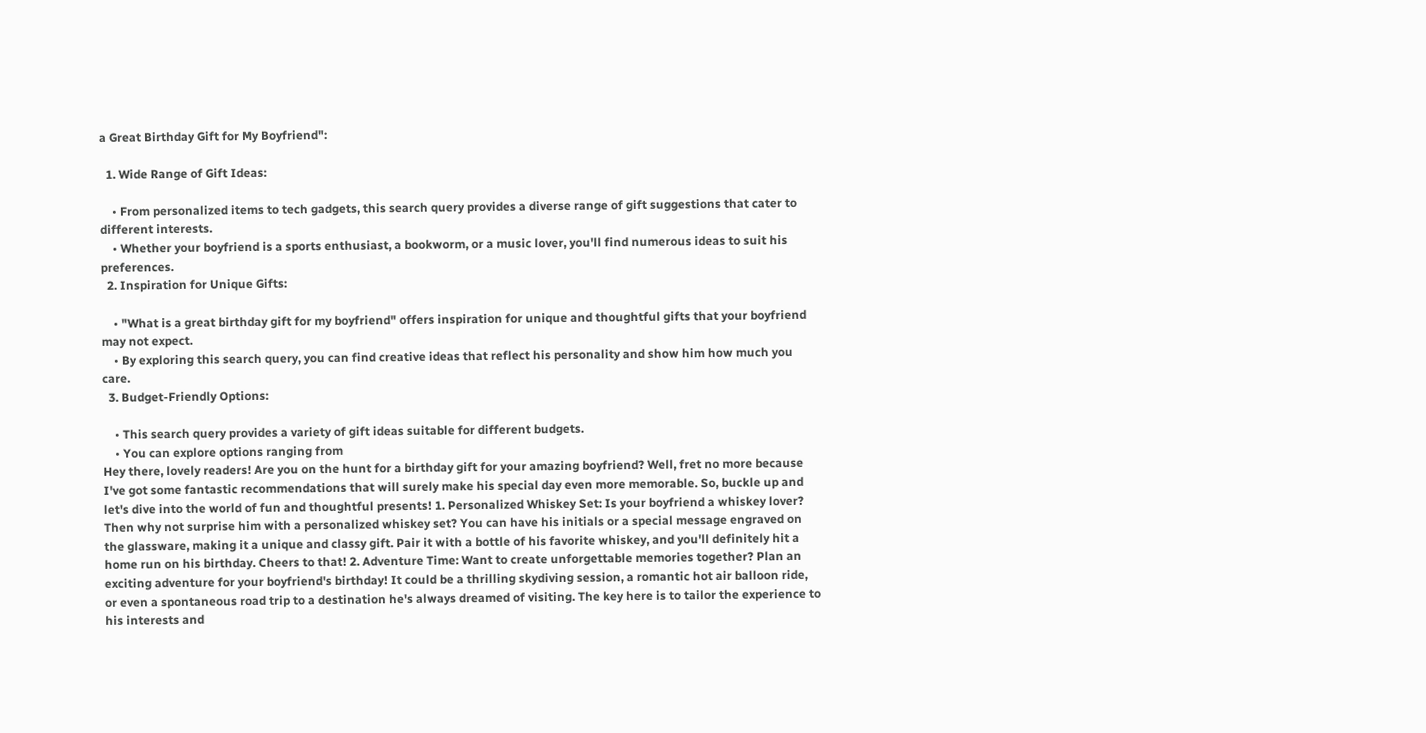a Great Birthday Gift for My Boyfriend":

  1. Wide Range of Gift Ideas:

    • From personalized items to tech gadgets, this search query provides a diverse range of gift suggestions that cater to different interests.
    • Whether your boyfriend is a sports enthusiast, a bookworm, or a music lover, you'll find numerous ideas to suit his preferences.
  2. Inspiration for Unique Gifts:

    • "What is a great birthday gift for my boyfriend" offers inspiration for unique and thoughtful gifts that your boyfriend may not expect.
    • By exploring this search query, you can find creative ideas that reflect his personality and show him how much you care.
  3. Budget-Friendly Options:

    • This search query provides a variety of gift ideas suitable for different budgets.
    • You can explore options ranging from
Hey there, lovely readers! Are you on the hunt for a birthday gift for your amazing boyfriend? Well, fret no more because I've got some fantastic recommendations that will surely make his special day even more memorable. So, buckle up and let's dive into the world of fun and thoughtful presents! 1. Personalized Whiskey Set: Is your boyfriend a whiskey lover? Then why not surprise him with a personalized whiskey set? You can have his initials or a special message engraved on the glassware, making it a unique and classy gift. Pair it with a bottle of his favorite whiskey, and you'll definitely hit a home run on his birthday. Cheers to that! 2. Adventure Time: Want to create unforgettable memories together? Plan an exciting adventure for your boyfriend's birthday! It could be a thrilling skydiving session, a romantic hot air balloon ride, or even a spontaneous road trip to a destination he's always dreamed of visiting. The key here is to tailor the experience to his interests and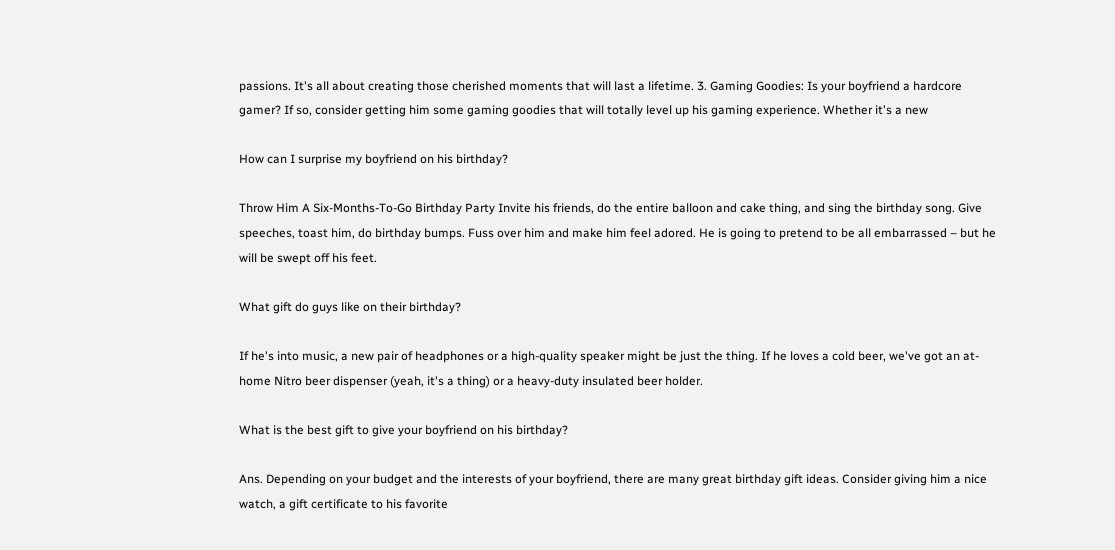passions. It's all about creating those cherished moments that will last a lifetime. 3. Gaming Goodies: Is your boyfriend a hardcore gamer? If so, consider getting him some gaming goodies that will totally level up his gaming experience. Whether it's a new

How can I surprise my boyfriend on his birthday?

Throw Him A Six-Months-To-Go Birthday Party Invite his friends, do the entire balloon and cake thing, and sing the birthday song. Give speeches, toast him, do birthday bumps. Fuss over him and make him feel adored. He is going to pretend to be all embarrassed – but he will be swept off his feet.

What gift do guys like on their birthday?

If he's into music, a new pair of headphones or a high-quality speaker might be just the thing. If he loves a cold beer, we've got an at-home Nitro beer dispenser (yeah, it's a thing) or a heavy-duty insulated beer holder.

What is the best gift to give your boyfriend on his birthday?

Ans. Depending on your budget and the interests of your boyfriend, there are many great birthday gift ideas. Consider giving him a nice watch, a gift certificate to his favorite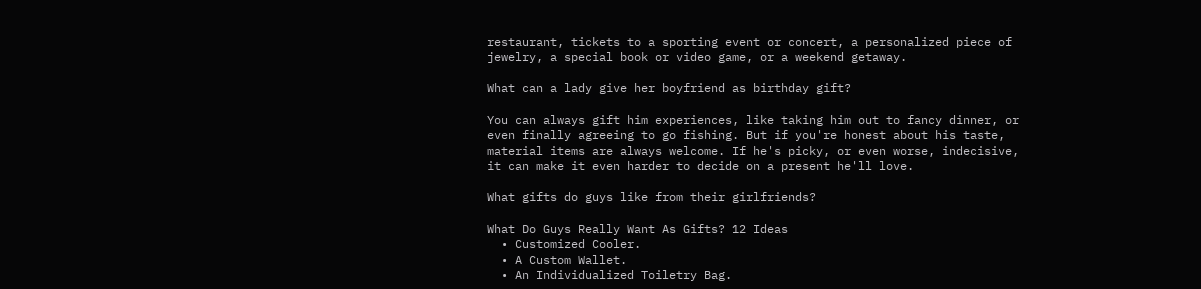restaurant, tickets to a sporting event or concert, a personalized piece of jewelry, a special book or video game, or a weekend getaway.

What can a lady give her boyfriend as birthday gift?

You can always gift him experiences, like taking him out to fancy dinner, or even finally agreeing to go fishing. But if you're honest about his taste, material items are always welcome. If he's picky, or even worse, indecisive, it can make it even harder to decide on a present he'll love.

What gifts do guys like from their girlfriends?

What Do Guys Really Want As Gifts? 12 Ideas
  • Customized Cooler.
  • A Custom Wallet.
  • An Individualized Toiletry Bag.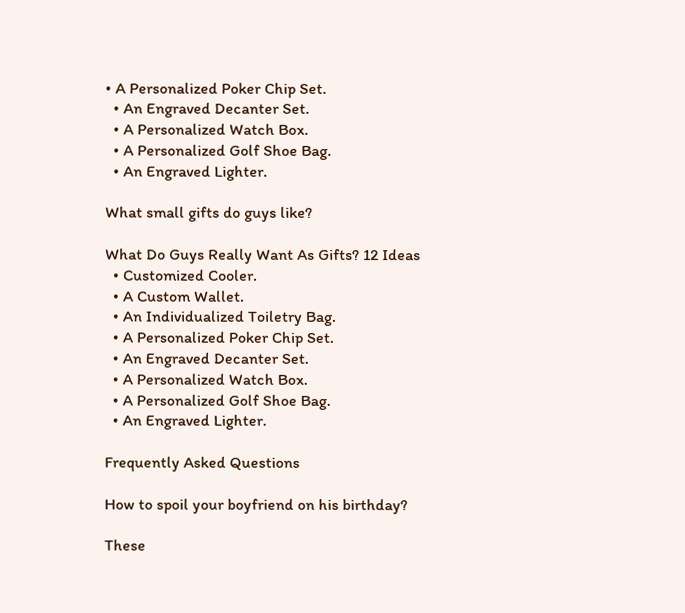• A Personalized Poker Chip Set.
  • An Engraved Decanter Set.
  • A Personalized Watch Box.
  • A Personalized Golf Shoe Bag.
  • An Engraved Lighter.

What small gifts do guys like?

What Do Guys Really Want As Gifts? 12 Ideas
  • Customized Cooler.
  • A Custom Wallet.
  • An Individualized Toiletry Bag.
  • A Personalized Poker Chip Set.
  • An Engraved Decanter Set.
  • A Personalized Watch Box.
  • A Personalized Golf Shoe Bag.
  • An Engraved Lighter.

Frequently Asked Questions

How to spoil your boyfriend on his birthday?

These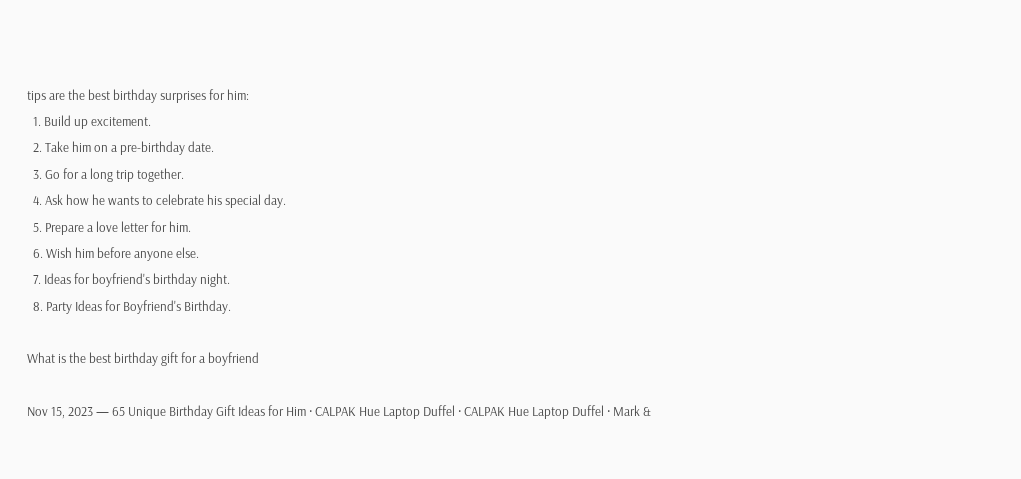tips are the best birthday surprises for him:
  1. Build up excitement.
  2. Take him on a pre-birthday date.
  3. Go for a long trip together.
  4. Ask how he wants to celebrate his special day.
  5. Prepare a love letter for him.
  6. Wish him before anyone else.
  7. Ideas for boyfriend's birthday night.
  8. Party Ideas for Boyfriend's Birthday.

What is the best birthday gift for a boyfriend

Nov 15, 2023 — 65 Unique Birthday Gift Ideas for Him · CALPAK Hue Laptop Duffel · CALPAK Hue Laptop Duffel · Mark &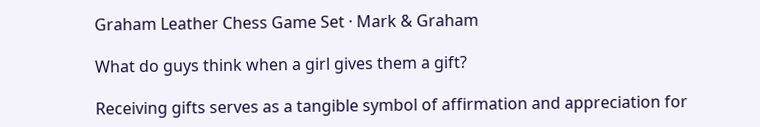Graham Leather Chess Game Set · Mark & Graham

What do guys think when a girl gives them a gift?

Receiving gifts serves as a tangible symbol of affirmation and appreciation for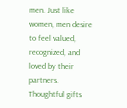men. Just like women, men desire to feel valued, recognized, and loved by their partners. Thoughtful gifts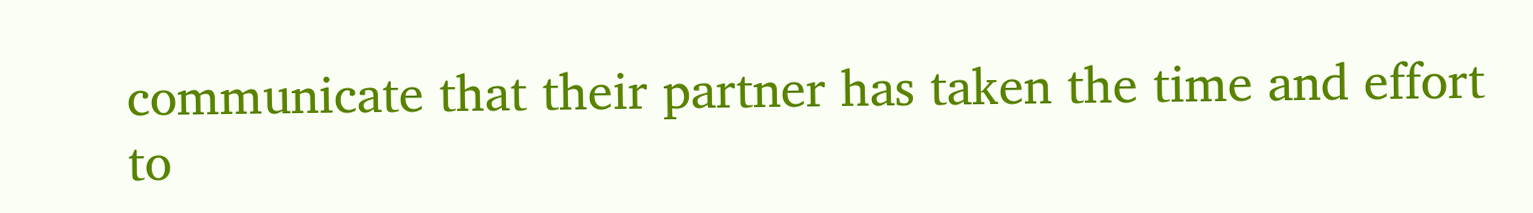communicate that their partner has taken the time and effort to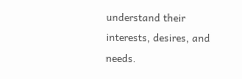understand their interests, desires, and needs.